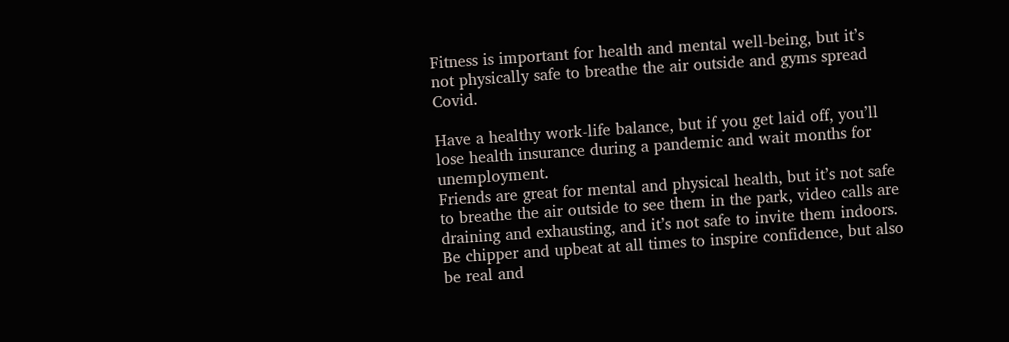Fitness is important for health and mental well-being, but it’s not physically safe to breathe the air outside and gyms spread Covid.

Have a healthy work-life balance, but if you get laid off, you’ll lose health insurance during a pandemic and wait months for unemployment.
Friends are great for mental and physical health, but it’s not safe to breathe the air outside to see them in the park, video calls are draining and exhausting, and it’s not safe to invite them indoors.
Be chipper and upbeat at all times to inspire confidence, but also be real and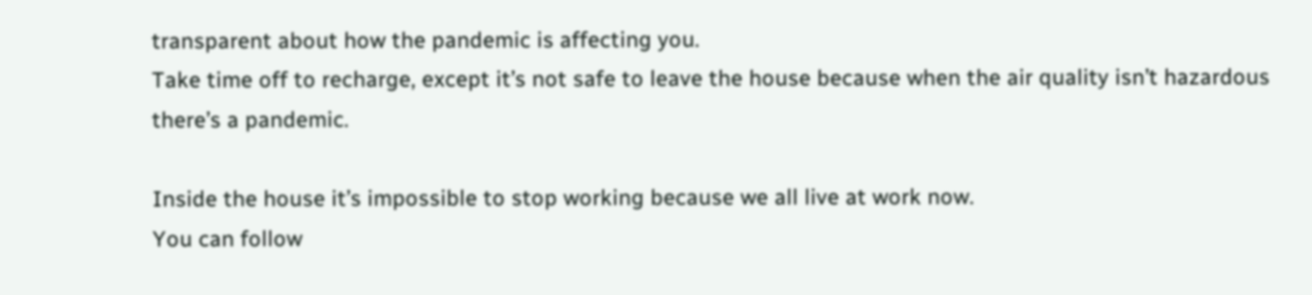transparent about how the pandemic is affecting you.
Take time off to recharge, except it’s not safe to leave the house because when the air quality isn’t hazardous there’s a pandemic.

Inside the house it’s impossible to stop working because we all live at work now.
You can follow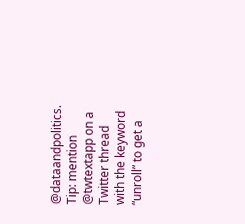@dataandpolitics.
Tip: mention @twtextapp on a Twitter thread with the keyword “unroll” to get a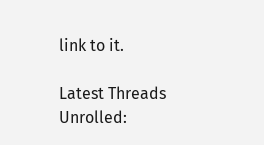link to it.

Latest Threads Unrolled: